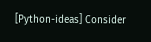[Python-ideas] Consider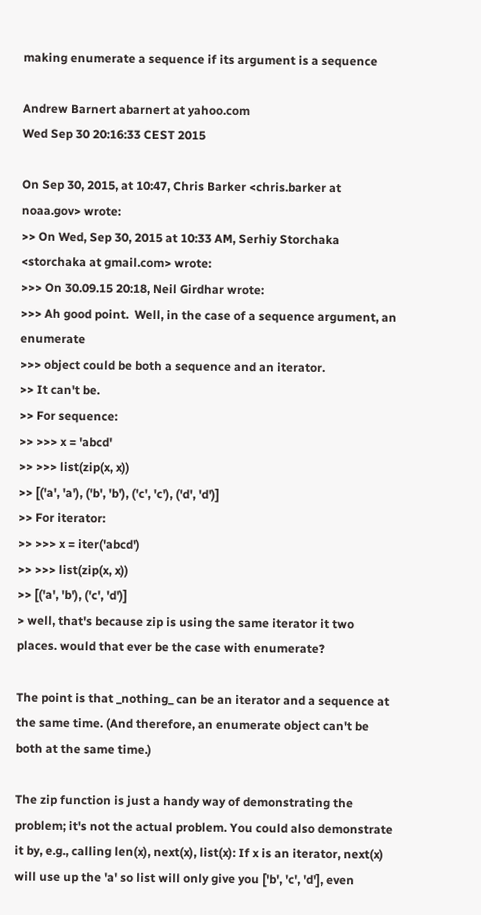making enumerate a sequence if its argument is a sequence

Andrew Barnert abarnert at yahoo.com
Wed Sep 30 20:16:33 CEST 2015

On Sep 30, 2015, at 10:47, Chris Barker <chris.barker at noaa.gov> wrote:
>> On Wed, Sep 30, 2015 at 10:33 AM, Serhiy Storchaka <storchaka at gmail.com> wrote:
>>> On 30.09.15 20:18, Neil Girdhar wrote:
>>> Ah good point.  Well, in the case of a sequence argument, an enumerate
>>> object could be both a sequence and an iterator.
>> It can't be.
>> For sequence:
>> >>> x = 'abcd'
>> >>> list(zip(x, x))
>> [('a', 'a'), ('b', 'b'), ('c', 'c'), ('d', 'd')]
>> For iterator:
>> >>> x = iter('abcd')
>> >>> list(zip(x, x))
>> [('a', 'b'), ('c', 'd')]
> well, that's because zip is using the same iterator it two places. would that ever be the case with enumerate?

The point is that _nothing_ can be an iterator and a sequence at the same time. (And therefore, an enumerate object can't be both at the same time.)

The zip function is just a handy way of demonstrating the problem; it's not the actual problem. You could also demonstrate it by, e.g., calling len(x), next(x), list(x): If x is an iterator, next(x) will use up the 'a' so list will only give you ['b', 'c', 'd'], even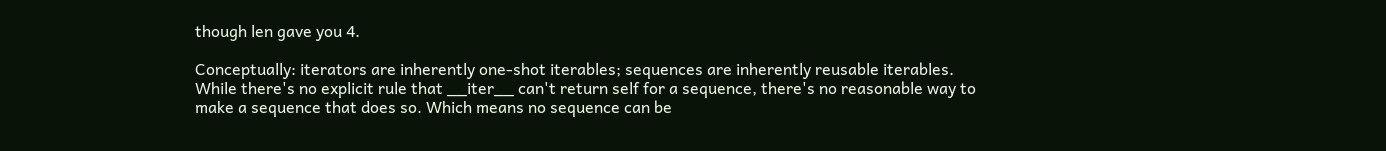though len gave you 4.

Conceptually: iterators are inherently one-shot iterables; sequences are inherently reusable iterables. While there's no explicit rule that __iter__ can't return self for a sequence, there's no reasonable way to make a sequence that does so. Which means no sequence can be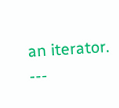an iterator.
---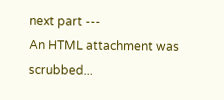next part ---
An HTML attachment was scrubbed...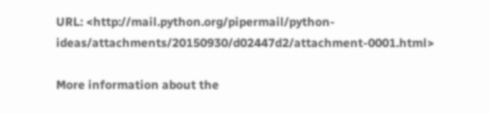URL: <http://mail.python.org/pipermail/python-ideas/attachments/20150930/d02447d2/attachment-0001.html>

More information about the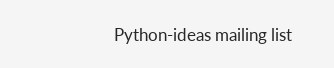Python-ideas mailing list